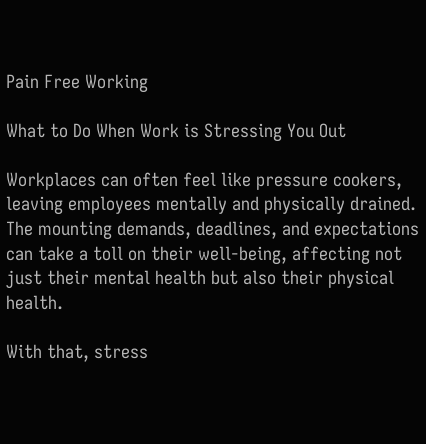Pain Free Working

What to Do When Work is Stressing You Out

Workplaces can often feel like pressure cookers, leaving employees mentally and physically drained. The mounting demands, deadlines, and expectations can take a toll on their well-being, affecting not just their mental health but also their physical health.

With that, stress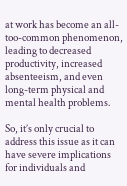at work has become an all-too-common phenomenon, leading to decreased productivity, increased absenteeism, and even long-term physical and mental health problems.

So, it’s only crucial to address this issue as it can have severe implications for individuals and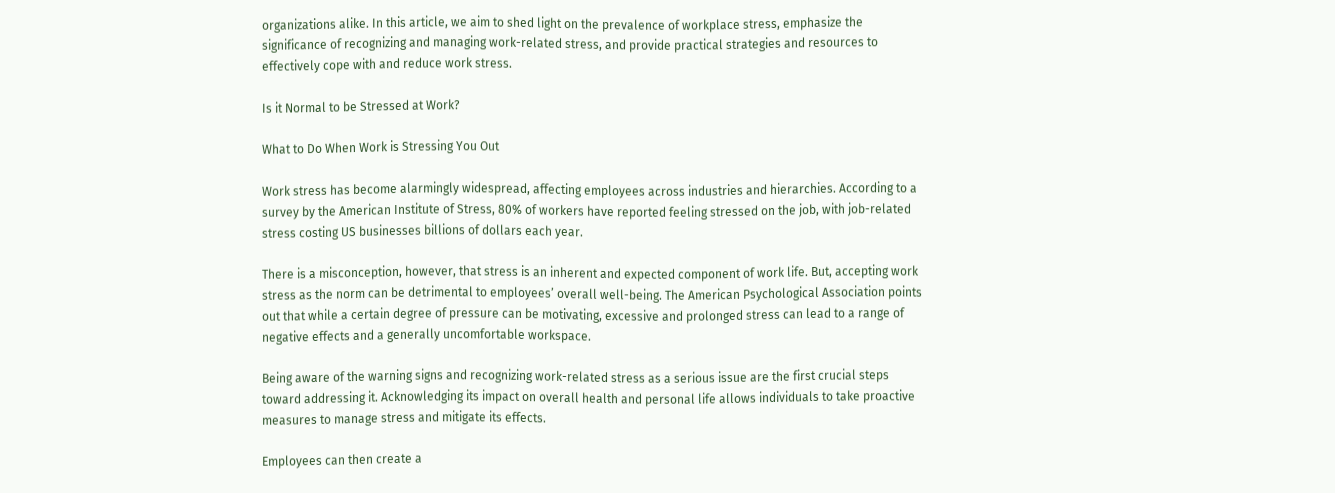organizations alike. In this article, we aim to shed light on the prevalence of workplace stress, emphasize the significance of recognizing and managing work-related stress, and provide practical strategies and resources to effectively cope with and reduce work stress.

Is it Normal to be Stressed at Work?

What to Do When Work is Stressing You Out

Work stress has become alarmingly widespread, affecting employees across industries and hierarchies. According to a survey by the American Institute of Stress, 80% of workers have reported feeling stressed on the job, with job-related stress costing US businesses billions of dollars each year.

There is a misconception, however, that stress is an inherent and expected component of work life. But, accepting work stress as the norm can be detrimental to employees’ overall well-being. The American Psychological Association points out that while a certain degree of pressure can be motivating, excessive and prolonged stress can lead to a range of negative effects and a generally uncomfortable workspace.

Being aware of the warning signs and recognizing work-related stress as a serious issue are the first crucial steps toward addressing it. Acknowledging its impact on overall health and personal life allows individuals to take proactive measures to manage stress and mitigate its effects.

Employees can then create a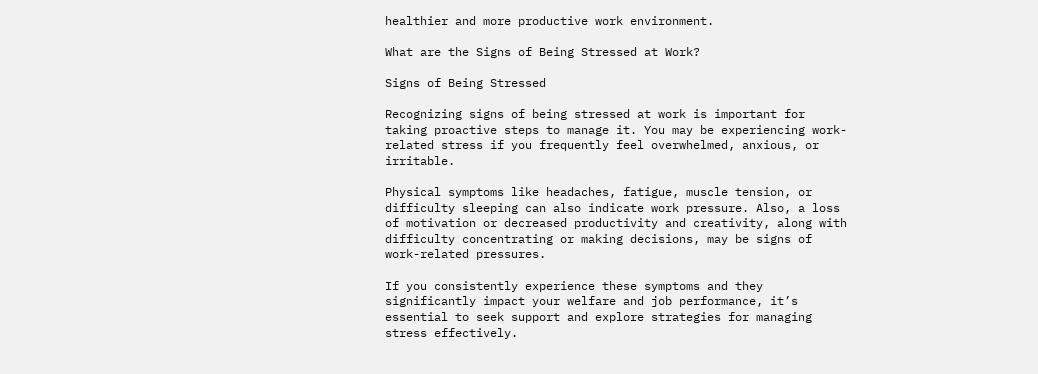healthier and more productive work environment.

What are the Signs of Being Stressed at Work?

Signs of Being Stressed

Recognizing signs of being stressed at work is important for taking proactive steps to manage it. You may be experiencing work-related stress if you frequently feel overwhelmed, anxious, or irritable.

Physical symptoms like headaches, fatigue, muscle tension, or difficulty sleeping can also indicate work pressure. Also, a loss of motivation or decreased productivity and creativity, along with difficulty concentrating or making decisions, may be signs of work-related pressures.

If you consistently experience these symptoms and they significantly impact your welfare and job performance, it’s essential to seek support and explore strategies for managing stress effectively.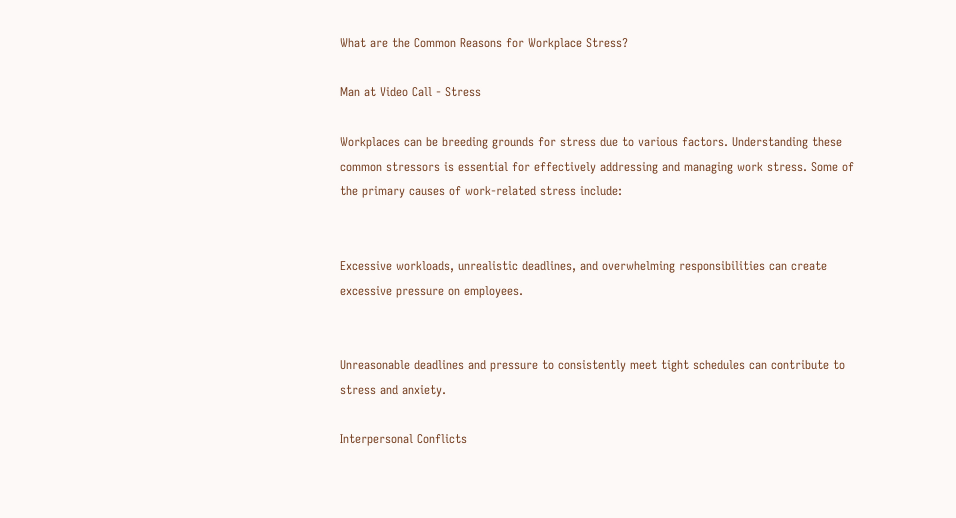What are the Common Reasons for Workplace Stress?

Man at Video Call - Stress

Workplaces can be breeding grounds for stress due to various factors. Understanding these common stressors is essential for effectively addressing and managing work stress. Some of the primary causes of work-related stress include:


Excessive workloads, unrealistic deadlines, and overwhelming responsibilities can create excessive pressure on employees.


Unreasonable deadlines and pressure to consistently meet tight schedules can contribute to stress and anxiety.

Interpersonal Conflicts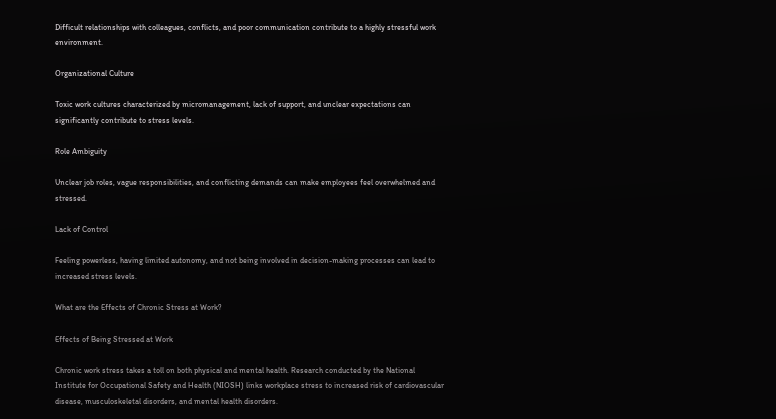Difficult relationships with colleagues, conflicts, and poor communication contribute to a highly stressful work environment.

Organizational Culture

Toxic work cultures characterized by micromanagement, lack of support, and unclear expectations can significantly contribute to stress levels.

Role Ambiguity

Unclear job roles, vague responsibilities, and conflicting demands can make employees feel overwhelmed and stressed.

Lack of Control

Feeling powerless, having limited autonomy, and not being involved in decision-making processes can lead to increased stress levels.

What are the Effects of Chronic Stress at Work?

Effects of Being Stressed at Work

Chronic work stress takes a toll on both physical and mental health. Research conducted by the National Institute for Occupational Safety and Health (NIOSH) links workplace stress to increased risk of cardiovascular disease, musculoskeletal disorders, and mental health disorders.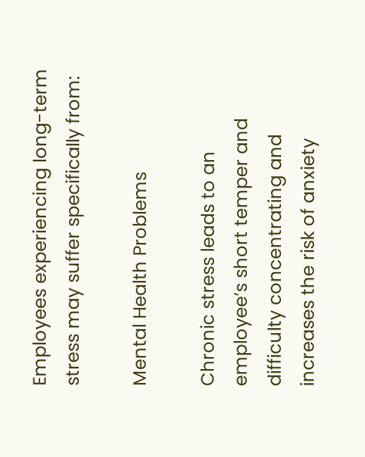Employees experiencing long-term stress may suffer specifically from:

Mental Health Problems

Chronic stress leads to an employee’s short temper and difficulty concentrating and increases the risk of anxiety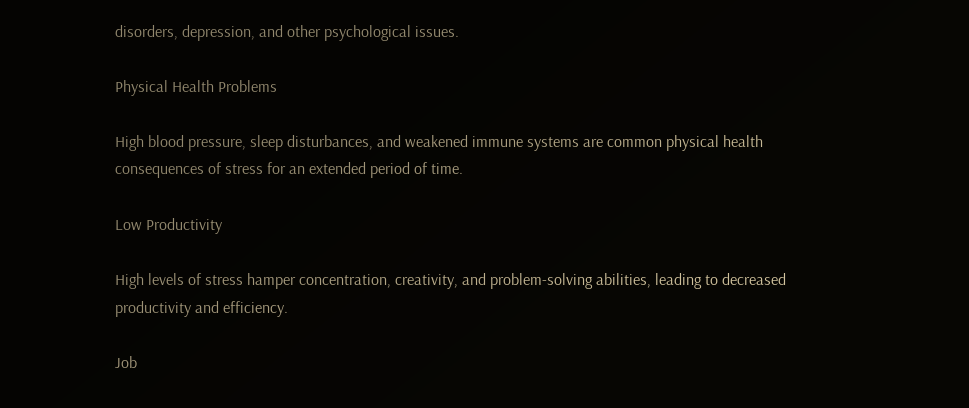disorders, depression, and other psychological issues.

Physical Health Problems

High blood pressure, sleep disturbances, and weakened immune systems are common physical health consequences of stress for an extended period of time.

Low Productivity

High levels of stress hamper concentration, creativity, and problem-solving abilities, leading to decreased productivity and efficiency.

Job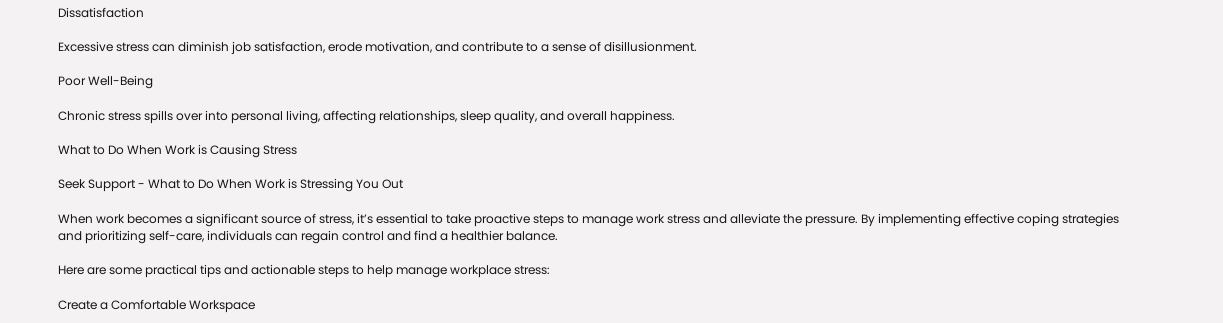Dissatisfaction

Excessive stress can diminish job satisfaction, erode motivation, and contribute to a sense of disillusionment.

Poor Well-Being

Chronic stress spills over into personal living, affecting relationships, sleep quality, and overall happiness.

What to Do When Work is Causing Stress

Seek Support - What to Do When Work is Stressing You Out

When work becomes a significant source of stress, it’s essential to take proactive steps to manage work stress and alleviate the pressure. By implementing effective coping strategies and prioritizing self-care, individuals can regain control and find a healthier balance.

Here are some practical tips and actionable steps to help manage workplace stress:

Create a Comfortable Workspace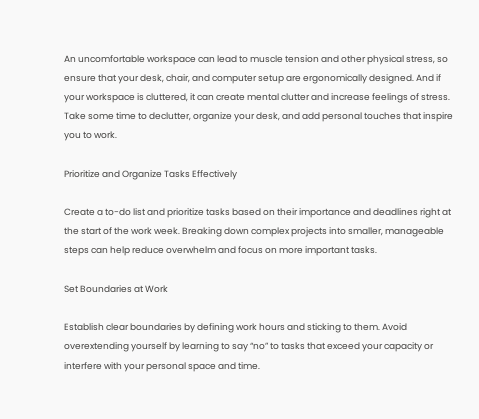An uncomfortable workspace can lead to muscle tension and other physical stress, so ensure that your desk, chair, and computer setup are ergonomically designed. And if your workspace is cluttered, it can create mental clutter and increase feelings of stress. Take some time to declutter, organize your desk, and add personal touches that inspire you to work.

Prioritize and Organize Tasks Effectively

Create a to-do list and prioritize tasks based on their importance and deadlines right at the start of the work week. Breaking down complex projects into smaller, manageable steps can help reduce overwhelm and focus on more important tasks.

Set Boundaries at Work

Establish clear boundaries by defining work hours and sticking to them. Avoid overextending yourself by learning to say “no” to tasks that exceed your capacity or interfere with your personal space and time.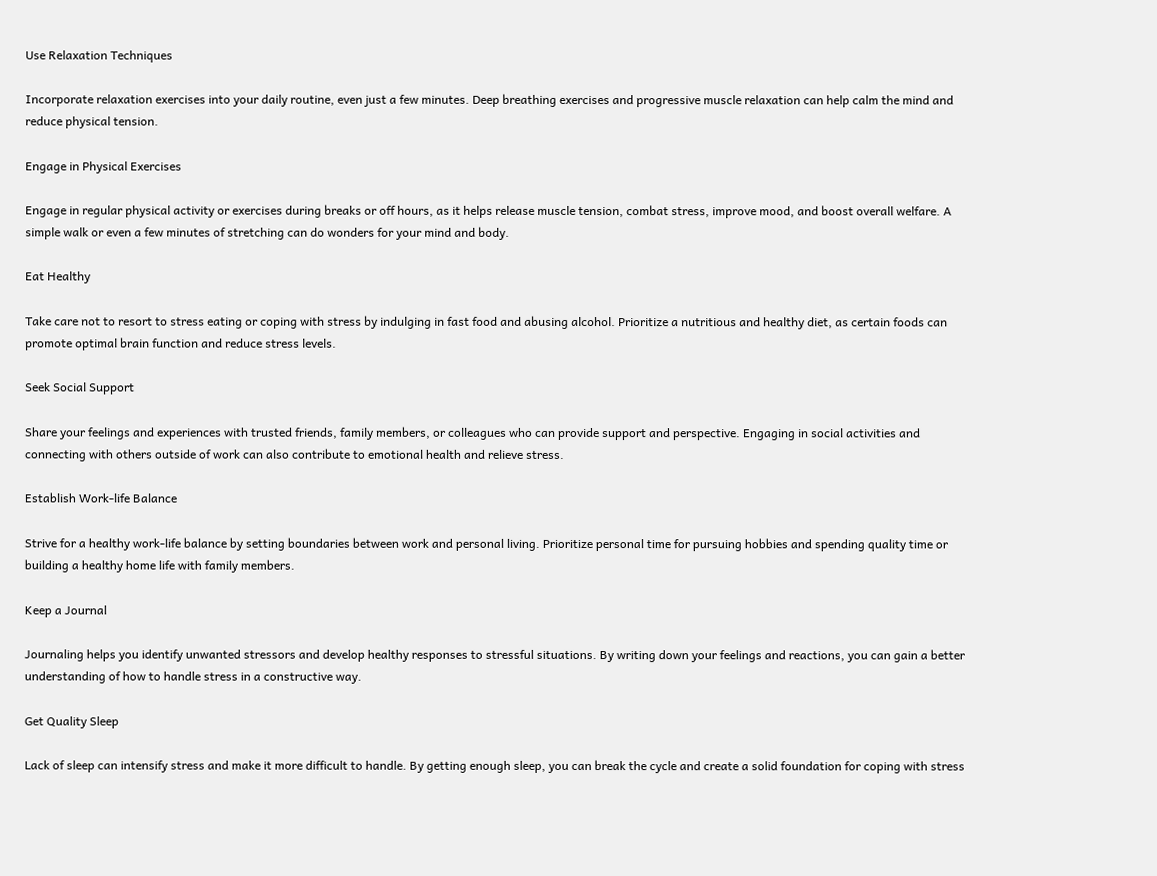Use Relaxation Techniques

Incorporate relaxation exercises into your daily routine, even just a few minutes. Deep breathing exercises and progressive muscle relaxation can help calm the mind and reduce physical tension.

Engage in Physical Exercises

Engage in regular physical activity or exercises during breaks or off hours, as it helps release muscle tension, combat stress, improve mood, and boost overall welfare. A simple walk or even a few minutes of stretching can do wonders for your mind and body.

Eat Healthy

Take care not to resort to stress eating or coping with stress by indulging in fast food and abusing alcohol. Prioritize a nutritious and healthy diet, as certain foods can promote optimal brain function and reduce stress levels.

Seek Social Support

Share your feelings and experiences with trusted friends, family members, or colleagues who can provide support and perspective. Engaging in social activities and connecting with others outside of work can also contribute to emotional health and relieve stress.

Establish Work-life Balance

Strive for a healthy work-life balance by setting boundaries between work and personal living. Prioritize personal time for pursuing hobbies and spending quality time or building a healthy home life with family members.

Keep a Journal

Journaling helps you identify unwanted stressors and develop healthy responses to stressful situations. By writing down your feelings and reactions, you can gain a better understanding of how to handle stress in a constructive way.

Get Quality Sleep

Lack of sleep can intensify stress and make it more difficult to handle. By getting enough sleep, you can break the cycle and create a solid foundation for coping with stress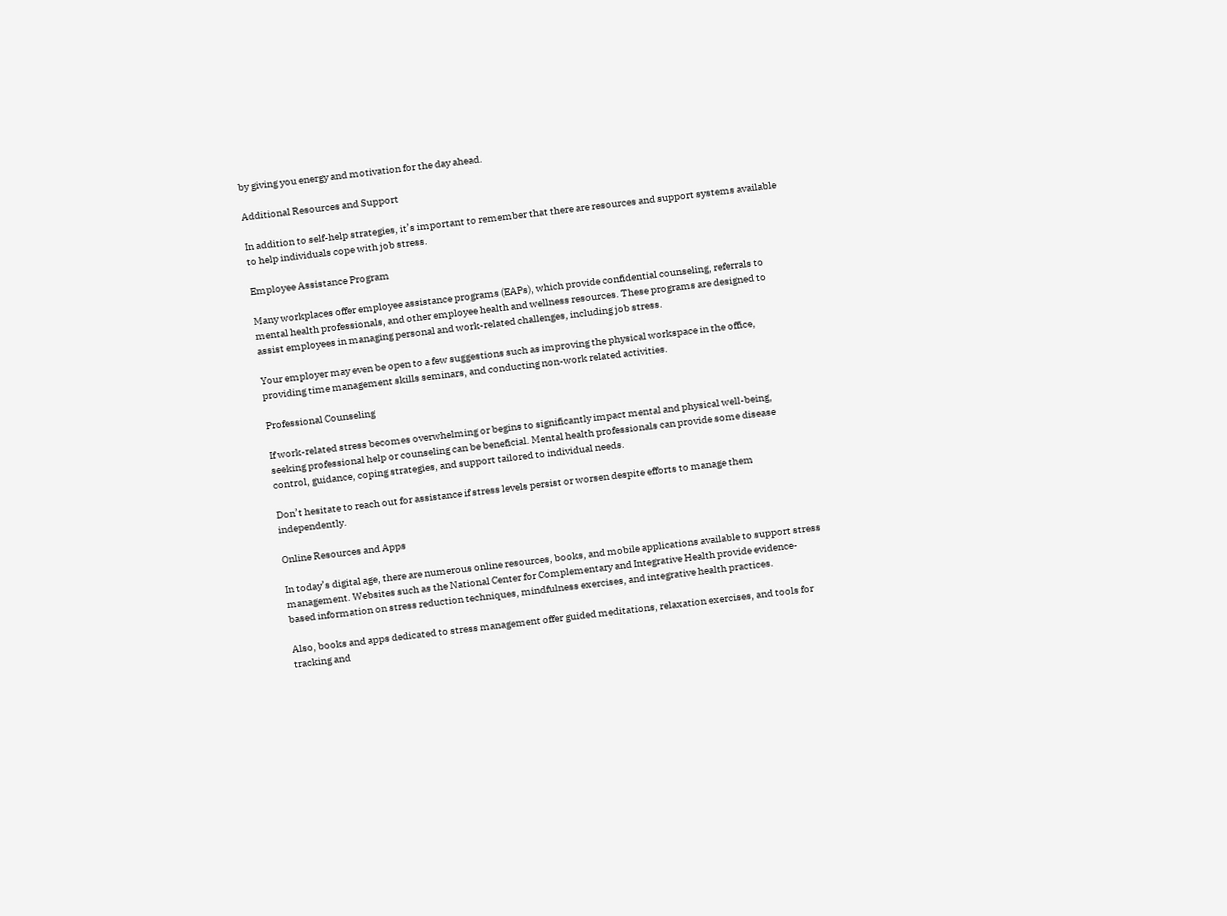by giving you energy and motivation for the day ahead.

Additional Resources and Support

In addition to self-help strategies, it’s important to remember that there are resources and support systems available to help individuals cope with job stress.

Employee Assistance Program

Many workplaces offer employee assistance programs (EAPs), which provide confidential counseling, referrals to mental health professionals, and other employee health and wellness resources. These programs are designed to assist employees in managing personal and work-related challenges, including job stress.

Your employer may even be open to a few suggestions such as improving the physical workspace in the office, providing time management skills seminars, and conducting non-work related activities.

Professional Counseling

If work-related stress becomes overwhelming or begins to significantly impact mental and physical well-being, seeking professional help or counseling can be beneficial. Mental health professionals can provide some disease control, guidance, coping strategies, and support tailored to individual needs.

Don’t hesitate to reach out for assistance if stress levels persist or worsen despite efforts to manage them independently.

Online Resources and Apps

In today’s digital age, there are numerous online resources, books, and mobile applications available to support stress management. Websites such as the National Center for Complementary and Integrative Health provide evidence-based information on stress reduction techniques, mindfulness exercises, and integrative health practices.

Also, books and apps dedicated to stress management offer guided meditations, relaxation exercises, and tools for tracking and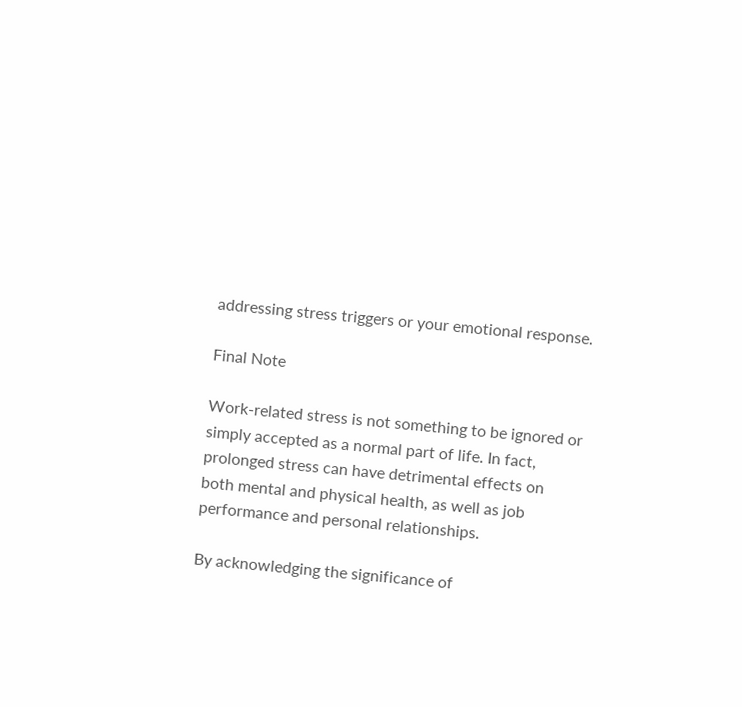addressing stress triggers or your emotional response.

Final Note

Work-related stress is not something to be ignored or simply accepted as a normal part of life. In fact, prolonged stress can have detrimental effects on both mental and physical health, as well as job performance and personal relationships.

By acknowledging the significance of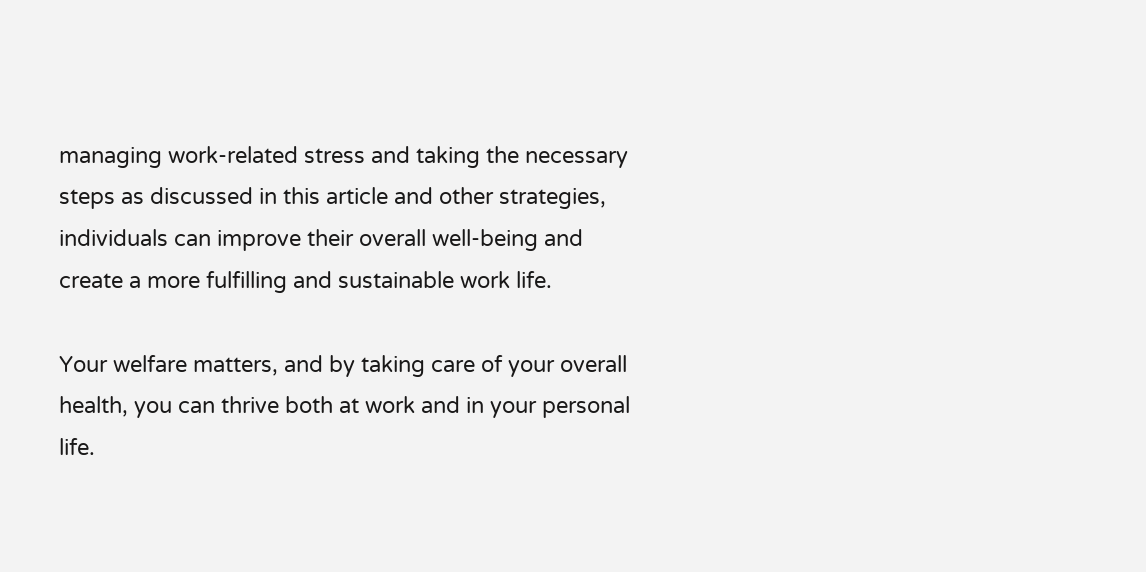managing work-related stress and taking the necessary steps as discussed in this article and other strategies, individuals can improve their overall well-being and create a more fulfilling and sustainable work life.

Your welfare matters, and by taking care of your overall health, you can thrive both at work and in your personal life.